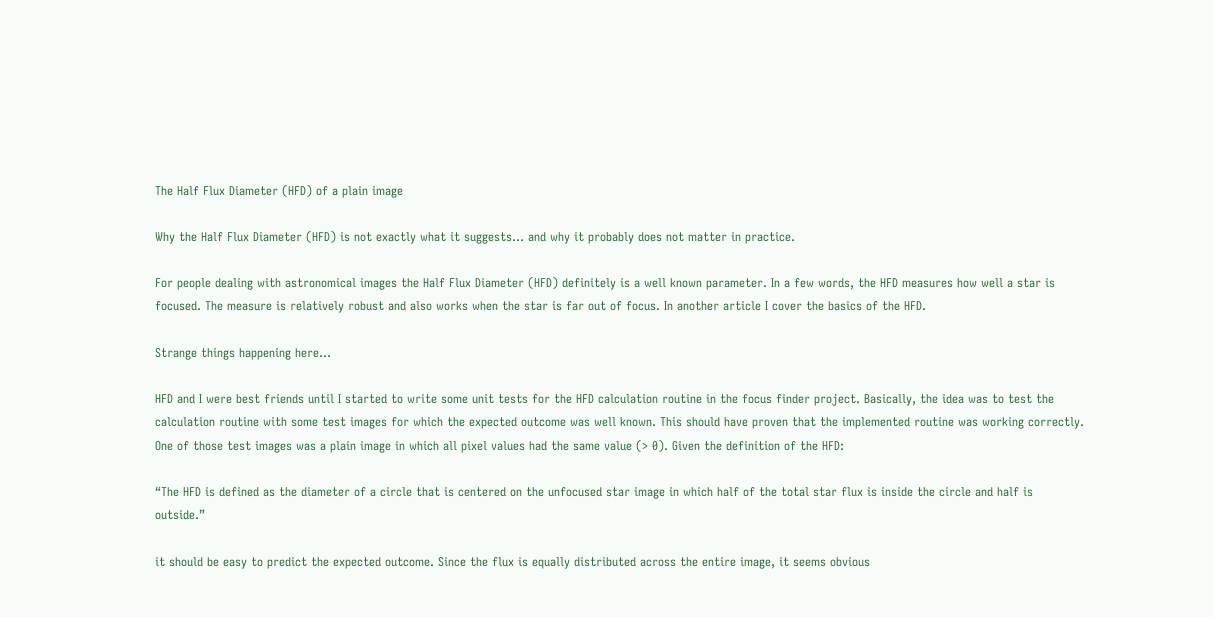The Half Flux Diameter (HFD) of a plain image

Why the Half Flux Diameter (HFD) is not exactly what it suggests… and why it probably does not matter in practice.

For people dealing with astronomical images the Half Flux Diameter (HFD) definitely is a well known parameter. In a few words, the HFD measures how well a star is focused. The measure is relatively robust and also works when the star is far out of focus. In another article I cover the basics of the HFD.

Strange things happening here…

HFD and I were best friends until I started to write some unit tests for the HFD calculation routine in the focus finder project. Basically, the idea was to test the calculation routine with some test images for which the expected outcome was well known. This should have proven that the implemented routine was working correctly. One of those test images was a plain image in which all pixel values had the same value (> 0). Given the definition of the HFD:

“The HFD is defined as the diameter of a circle that is centered on the unfocused star image in which half of the total star flux is inside the circle and half is outside.”

it should be easy to predict the expected outcome. Since the flux is equally distributed across the entire image, it seems obvious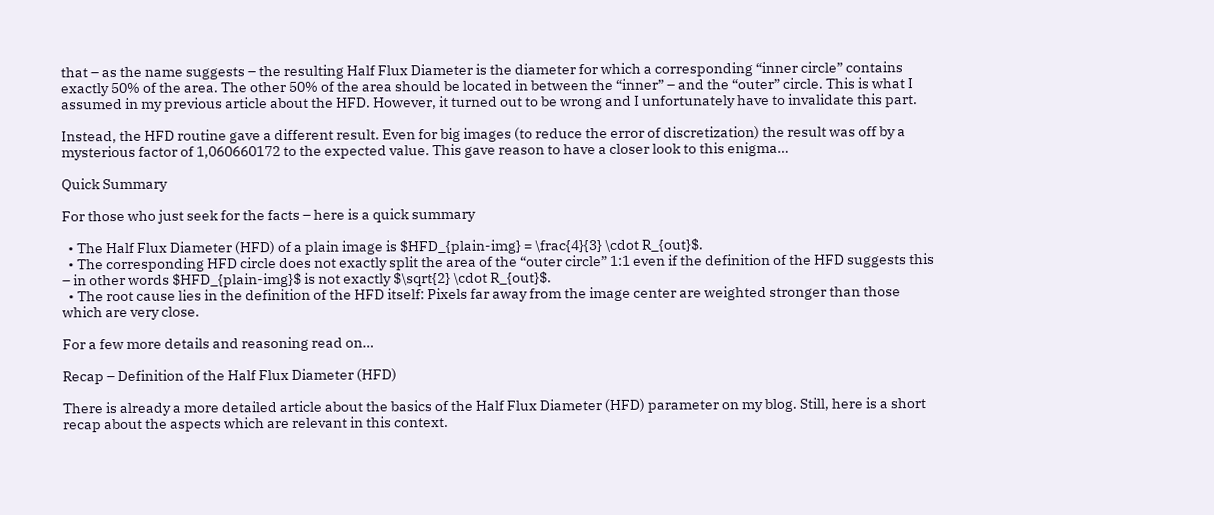that – as the name suggests – the resulting Half Flux Diameter is the diameter for which a corresponding “inner circle” contains exactly 50% of the area. The other 50% of the area should be located in between the “inner” – and the “outer” circle. This is what I assumed in my previous article about the HFD. However, it turned out to be wrong and I unfortunately have to invalidate this part.

Instead, the HFD routine gave a different result. Even for big images (to reduce the error of discretization) the result was off by a mysterious factor of 1,060660172 to the expected value. This gave reason to have a closer look to this enigma…

Quick Summary

For those who just seek for the facts – here is a quick summary

  • The Half Flux Diameter (HFD) of a plain image is $HFD_{plain-img} = \frac{4}{3} \cdot R_{out}$.
  • The corresponding HFD circle does not exactly split the area of the “outer circle” 1:1 even if the definition of the HFD suggests this – in other words $HFD_{plain-img}$ is not exactly $\sqrt{2} \cdot R_{out}$.
  • The root cause lies in the definition of the HFD itself: Pixels far away from the image center are weighted stronger than those which are very close.

For a few more details and reasoning read on…

Recap – Definition of the Half Flux Diameter (HFD)

There is already a more detailed article about the basics of the Half Flux Diameter (HFD) parameter on my blog. Still, here is a short recap about the aspects which are relevant in this context.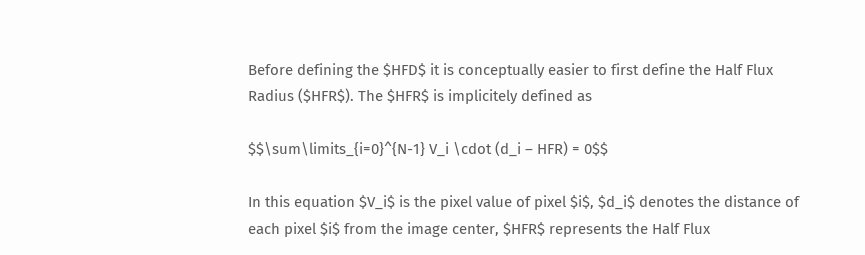Before defining the $HFD$ it is conceptually easier to first define the Half Flux Radius ($HFR$). The $HFR$ is implicitely defined as

$$\sum\limits_{i=0}^{N-1} V_i \cdot (d_i – HFR) = 0$$

In this equation $V_i$ is the pixel value of pixel $i$, $d_i$ denotes the distance of each pixel $i$ from the image center, $HFR$ represents the Half Flux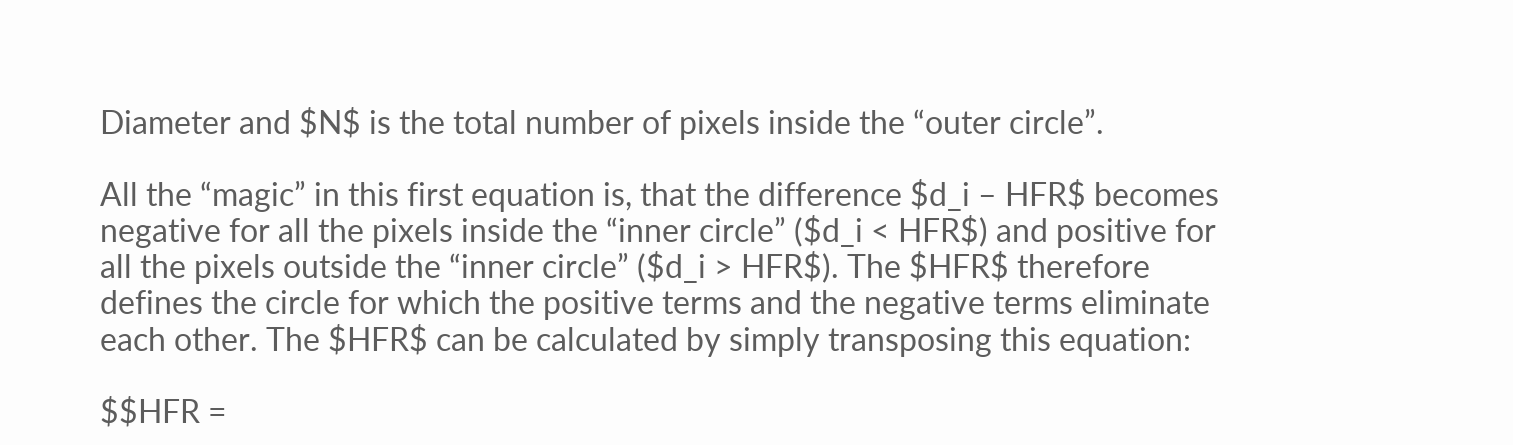Diameter and $N$ is the total number of pixels inside the “outer circle”.

All the “magic” in this first equation is, that the difference $d_i – HFR$ becomes negative for all the pixels inside the “inner circle” ($d_i < HFR$) and positive for all the pixels outside the “inner circle” ($d_i > HFR$). The $HFR$ therefore defines the circle for which the positive terms and the negative terms eliminate each other. The $HFR$ can be calculated by simply transposing this equation:

$$HFR =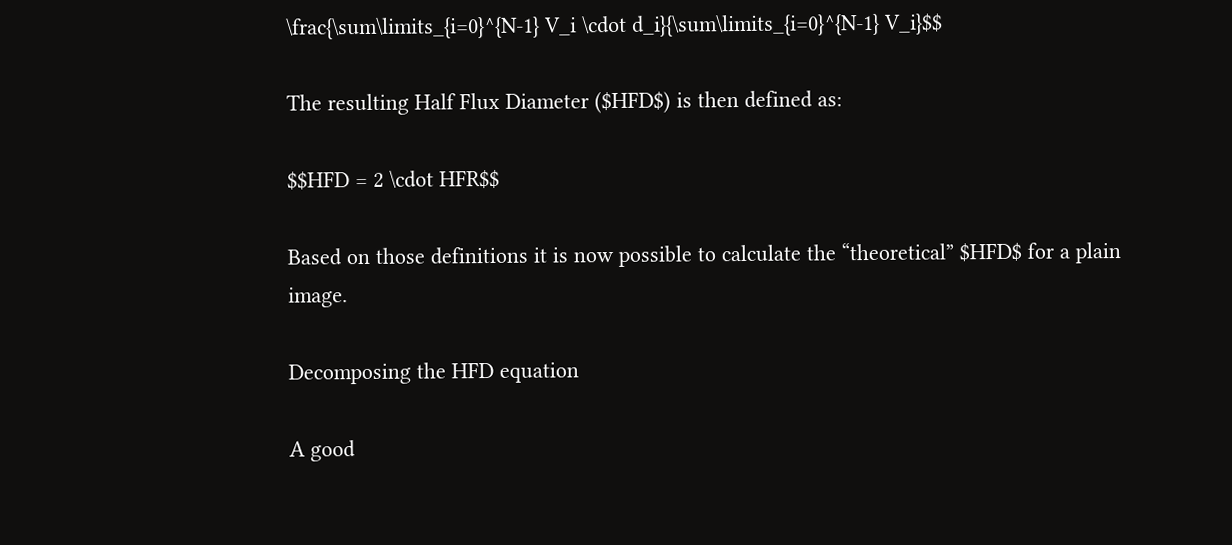\frac{\sum\limits_{i=0}^{N-1} V_i \cdot d_i}{\sum\limits_{i=0}^{N-1} V_i}$$

The resulting Half Flux Diameter ($HFD$) is then defined as:

$$HFD = 2 \cdot HFR$$

Based on those definitions it is now possible to calculate the “theoretical” $HFD$ for a plain image.

Decomposing the HFD equation

A good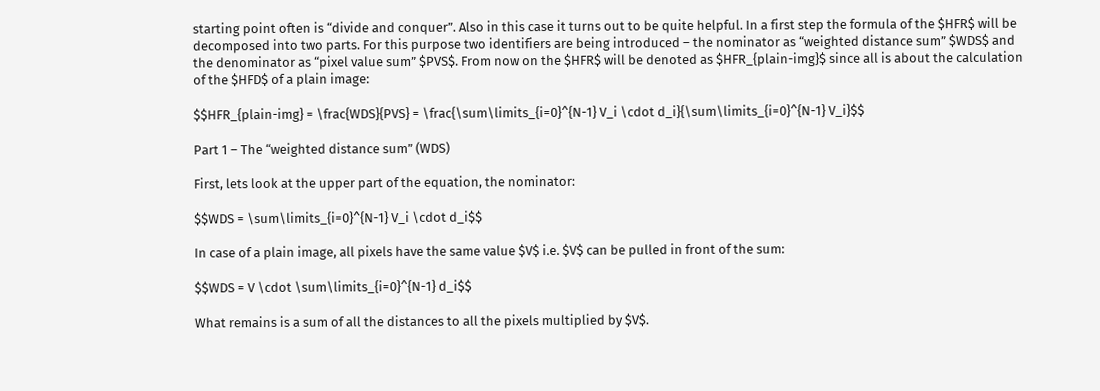starting point often is “divide and conquer”. Also in this case it turns out to be quite helpful. In a first step the formula of the $HFR$ will be decomposed into two parts. For this purpose two identifiers are being introduced – the nominator as “weighted distance sum” $WDS$ and the denominator as “pixel value sum” $PVS$. From now on the $HFR$ will be denoted as $HFR_{plain-img}$ since all is about the calculation of the $HFD$ of a plain image:

$$HFR_{plain-img} = \frac{WDS}{PVS} = \frac{\sum\limits_{i=0}^{N-1} V_i \cdot d_i}{\sum\limits_{i=0}^{N-1} V_i}$$

Part 1 – The “weighted distance sum” (WDS)

First, lets look at the upper part of the equation, the nominator:

$$WDS = \sum\limits_{i=0}^{N-1} V_i \cdot d_i$$

In case of a plain image, all pixels have the same value $V$ i.e. $V$ can be pulled in front of the sum:

$$WDS = V \cdot \sum\limits_{i=0}^{N-1} d_i$$

What remains is a sum of all the distances to all the pixels multiplied by $V$.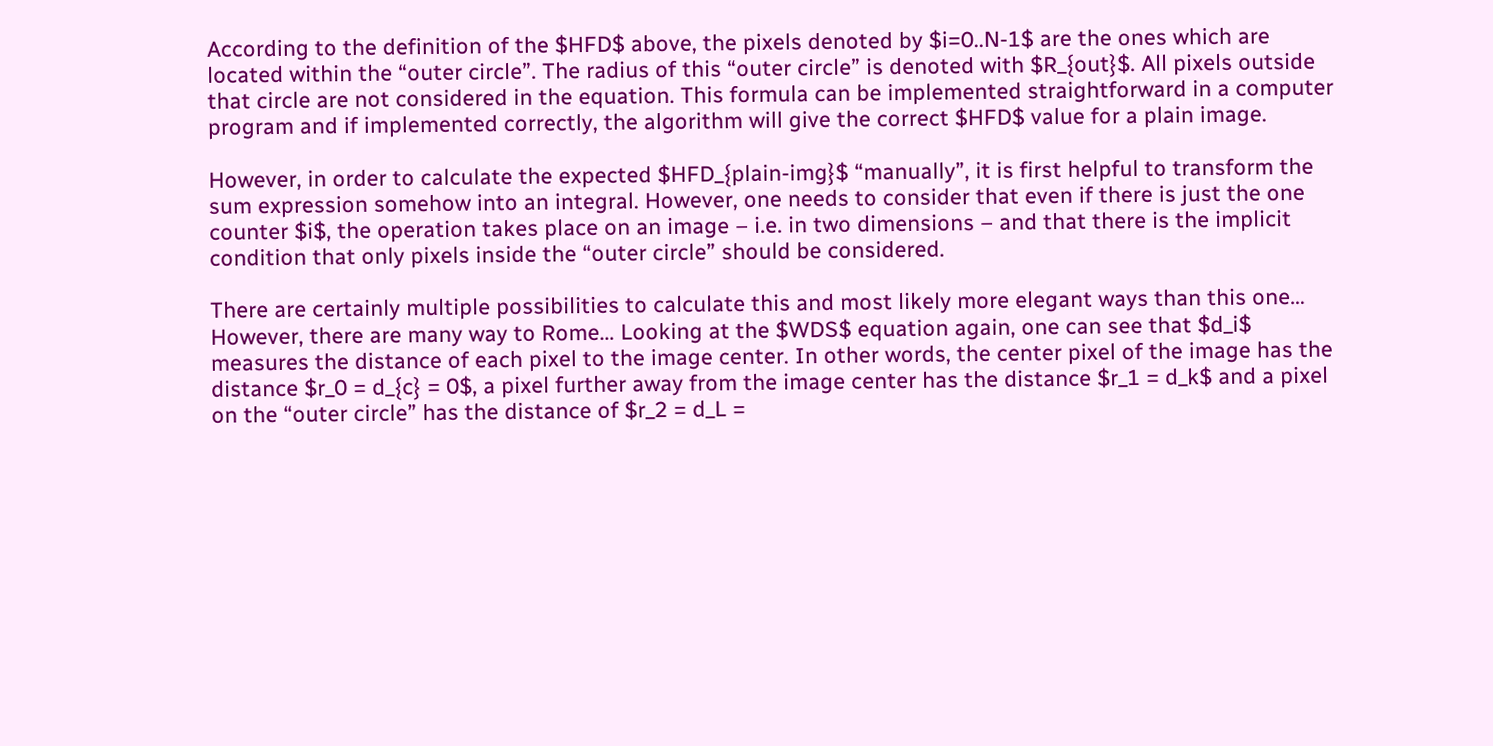According to the definition of the $HFD$ above, the pixels denoted by $i=0..N-1$ are the ones which are located within the “outer circle”. The radius of this “outer circle” is denoted with $R_{out}$. All pixels outside that circle are not considered in the equation. This formula can be implemented straightforward in a computer program and if implemented correctly, the algorithm will give the correct $HFD$ value for a plain image.

However, in order to calculate the expected $HFD_{plain-img}$ “manually”, it is first helpful to transform the sum expression somehow into an integral. However, one needs to consider that even if there is just the one counter $i$, the operation takes place on an image – i.e. in two dimensions – and that there is the implicit condition that only pixels inside the “outer circle” should be considered.

There are certainly multiple possibilities to calculate this and most likely more elegant ways than this one… However, there are many way to Rome… Looking at the $WDS$ equation again, one can see that $d_i$ measures the distance of each pixel to the image center. In other words, the center pixel of the image has the distance $r_0 = d_{c} = 0$, a pixel further away from the image center has the distance $r_1 = d_k$ and a pixel on the “outer circle” has the distance of $r_2 = d_L =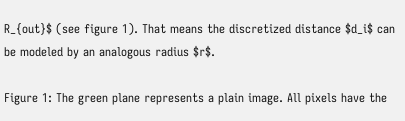R_{out}$ (see figure 1). That means the discretized distance $d_i$ can be modeled by an analogous radius $r$.

Figure 1: The green plane represents a plain image. All pixels have the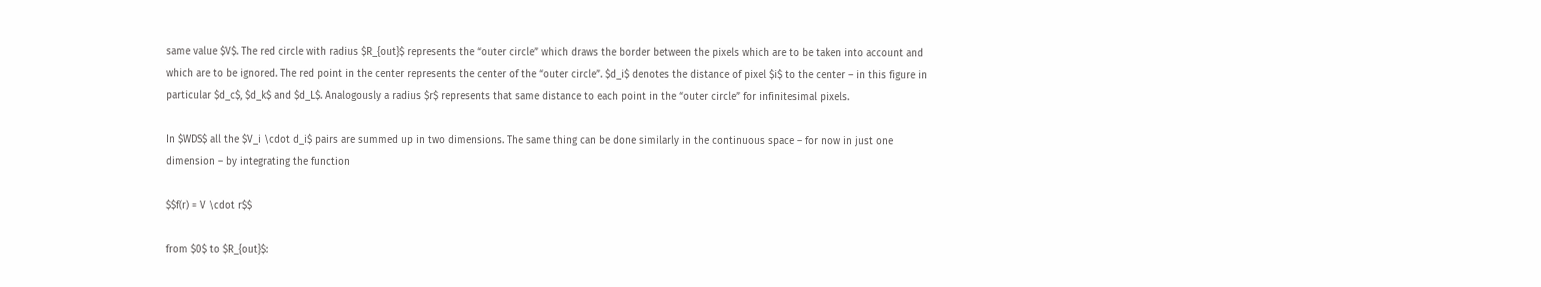same value $V$. The red circle with radius $R_{out}$ represents the “outer circle” which draws the border between the pixels which are to be taken into account and which are to be ignored. The red point in the center represents the center of the “outer circle”. $d_i$ denotes the distance of pixel $i$ to the center – in this figure in particular $d_c$, $d_k$ and $d_L$. Analogously a radius $r$ represents that same distance to each point in the “outer circle” for infinitesimal pixels.

In $WDS$ all the $V_i \cdot d_i$ pairs are summed up in two dimensions. The same thing can be done similarly in the continuous space – for now in just one dimension – by integrating the function

$$f(r) = V \cdot r$$

from $0$ to $R_{out}$: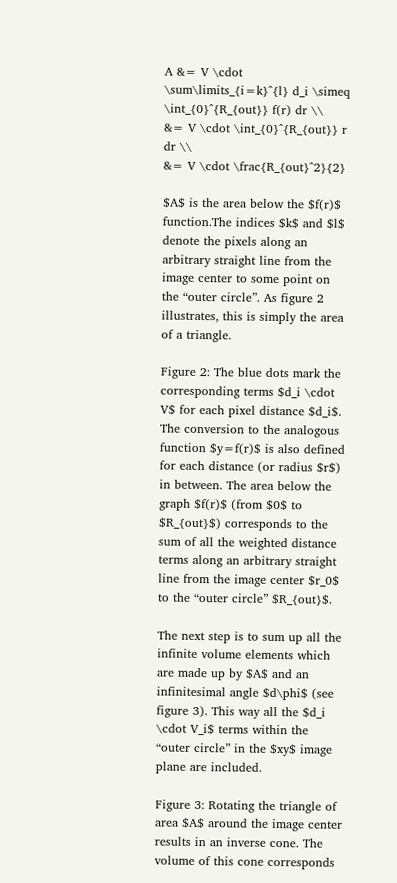A &= V \cdot \sum\limits_{i=k}^{l} d_i \simeq \int_{0}^{R_{out}} f(r) dr \\
&= V \cdot \int_{0}^{R_{out}} r dr \\
&= V \cdot \frac{R_{out}^2}{2}

$A$ is the area below the $f(r)$ function.The indices $k$ and $l$ denote the pixels along an arbitrary straight line from the image center to some point on the “outer circle”. As figure 2 illustrates, this is simply the area of a triangle.

Figure 2: The blue dots mark the corresponding terms $d_i \cdot V$ for each pixel distance $d_i$. The conversion to the analogous function $y=f(r)$ is also defined for each distance (or radius $r$) in between. The area below the graph $f(r)$ (from $0$ to $R_{out}$) corresponds to the sum of all the weighted distance terms along an arbitrary straight line from the image center $r_0$ to the “outer circle” $R_{out}$.

The next step is to sum up all the infinite volume elements which are made up by $A$ and an infinitesimal angle $d\phi$ (see figure 3). This way all the $d_i \cdot V_i$ terms within the “outer circle” in the $xy$ image plane are included.

Figure 3: Rotating the triangle of area $A$ around the image center results in an inverse cone. The volume of this cone corresponds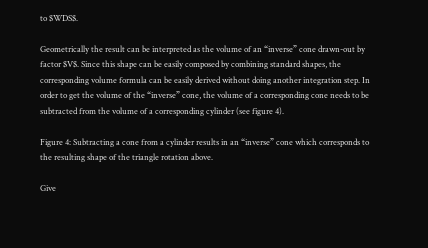to $WDS$.

Geometrically the result can be interpreted as the volume of an “inverse” cone drawn-out by factor $V$. Since this shape can be easily composed by combining standard shapes, the corresponding volume formula can be easily derived without doing another integration step. In order to get the volume of the “inverse” cone, the volume of a corresponding cone needs to be subtracted from the volume of a corresponding cylinder (see figure 4).

Figure 4: Subtracting a cone from a cylinder results in an “inverse” cone which corresponds to the resulting shape of the triangle rotation above.

Give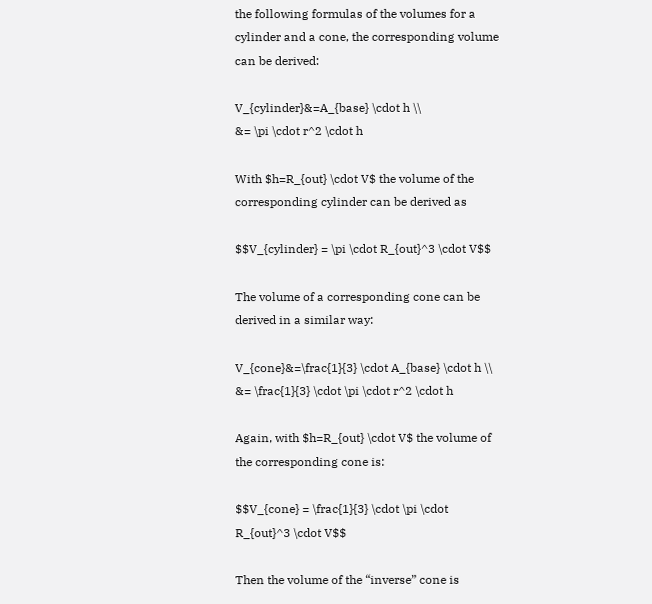the following formulas of the volumes for a cylinder and a cone, the corresponding volume can be derived:

V_{cylinder}&=A_{base} \cdot h \\
&= \pi \cdot r^2 \cdot h

With $h=R_{out} \cdot V$ the volume of the corresponding cylinder can be derived as

$$V_{cylinder} = \pi \cdot R_{out}^3 \cdot V$$

The volume of a corresponding cone can be derived in a similar way:

V_{cone}&=\frac{1}{3} \cdot A_{base} \cdot h \\
&= \frac{1}{3} \cdot \pi \cdot r^2 \cdot h

Again, with $h=R_{out} \cdot V$ the volume of the corresponding cone is:

$$V_{cone} = \frac{1}{3} \cdot \pi \cdot R_{out}^3 \cdot V$$

Then the volume of the “inverse” cone is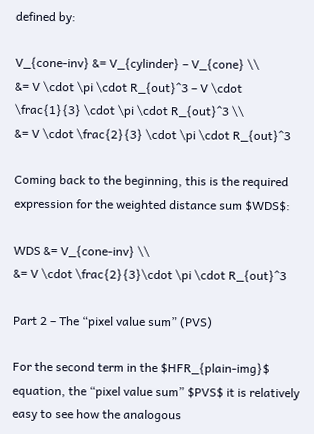defined by:

V_{cone-inv} &= V_{cylinder} – V_{cone} \\
&= V \cdot \pi \cdot R_{out}^3 – V \cdot \frac{1}{3} \cdot \pi \cdot R_{out}^3 \\
&= V \cdot \frac{2}{3} \cdot \pi \cdot R_{out}^3

Coming back to the beginning, this is the required expression for the weighted distance sum $WDS$:

WDS &= V_{cone-inv} \\
&= V \cdot \frac{2}{3}\cdot \pi \cdot R_{out}^3

Part 2 – The “pixel value sum” (PVS)

For the second term in the $HFR_{plain-img}$ equation, the “pixel value sum” $PVS$ it is relatively easy to see how the analogous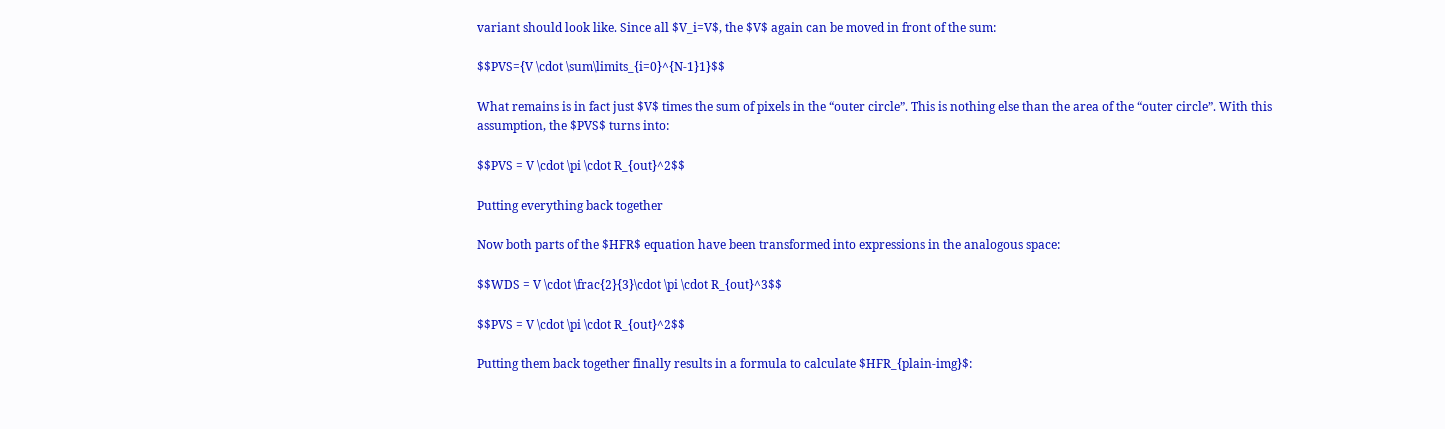variant should look like. Since all $V_i=V$, the $V$ again can be moved in front of the sum:

$$PVS={V \cdot \sum\limits_{i=0}^{N-1}1}$$

What remains is in fact just $V$ times the sum of pixels in the “outer circle”. This is nothing else than the area of the “outer circle”. With this assumption, the $PVS$ turns into:

$$PVS = V \cdot \pi \cdot R_{out}^2$$

Putting everything back together

Now both parts of the $HFR$ equation have been transformed into expressions in the analogous space:

$$WDS = V \cdot \frac{2}{3}\cdot \pi \cdot R_{out}^3$$

$$PVS = V \cdot \pi \cdot R_{out}^2$$

Putting them back together finally results in a formula to calculate $HFR_{plain-img}$: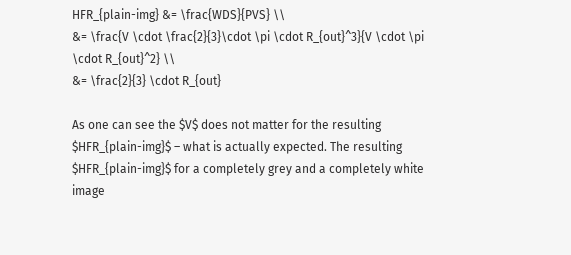HFR_{plain-img} &= \frac{WDS}{PVS} \\
&= \frac{V \cdot \frac{2}{3}\cdot \pi \cdot R_{out}^3}{V \cdot \pi \cdot R_{out}^2} \\
&= \frac{2}{3} \cdot R_{out}

As one can see the $V$ does not matter for the resulting $HFR_{plain-img}$ – what is actually expected. The resulting $HFR_{plain-img}$ for a completely grey and a completely white image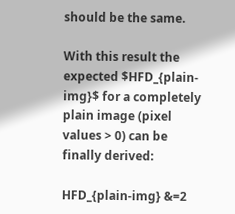should be the same.

With this result the expected $HFD_{plain-img}$ for a completely plain image (pixel values > 0) can be finally derived:

HFD_{plain-img} &=2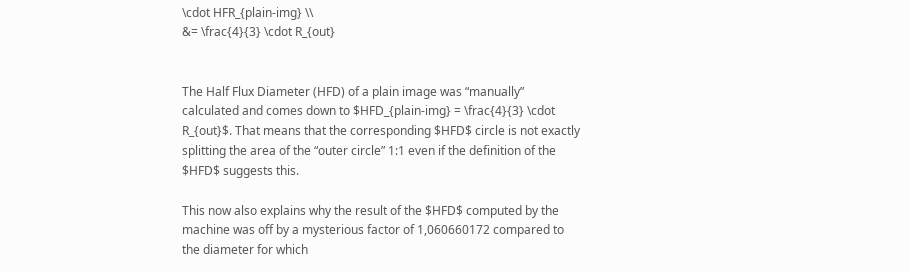\cdot HFR_{plain-img} \\
&= \frac{4}{3} \cdot R_{out}


The Half Flux Diameter (HFD) of a plain image was “manually” calculated and comes down to $HFD_{plain-img} = \frac{4}{3} \cdot R_{out}$. That means that the corresponding $HFD$ circle is not exactly splitting the area of the “outer circle” 1:1 even if the definition of the $HFD$ suggests this.

This now also explains why the result of the $HFD$ computed by the machine was off by a mysterious factor of 1,060660172 compared to the diameter for which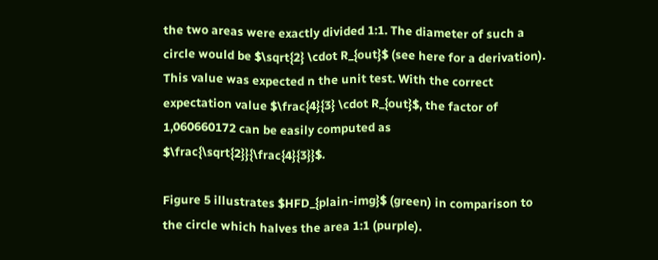the two areas were exactly divided 1:1. The diameter of such a circle would be $\sqrt{2} \cdot R_{out}$ (see here for a derivation). This value was expected n the unit test. With the correct expectation value $\frac{4}{3} \cdot R_{out}$, the factor of 1,060660172 can be easily computed as $\frac{\sqrt{2}}{\frac{4}{3}}$.

Figure 5 illustrates $HFD_{plain-img}$ (green) in comparison to the circle which halves the area 1:1 (purple).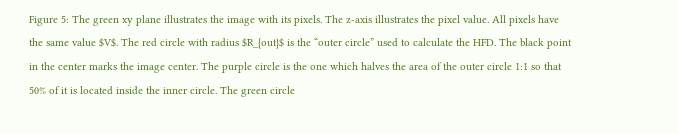Figure 5: The green xy plane illustrates the image with its pixels. The z-axis illustrates the pixel value. All pixels have the same value $V$. The red circle with radius $R_{out}$ is the “outer circle” used to calculate the HFD. The black point in the center marks the image center. The purple circle is the one which halves the area of the outer circle 1:1 so that 50% of it is located inside the inner circle. The green circle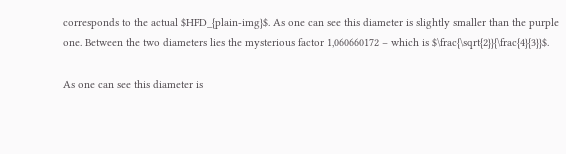corresponds to the actual $HFD_{plain-img}$. As one can see this diameter is slightly smaller than the purple one. Between the two diameters lies the mysterious factor 1,060660172 – which is $\frac{\sqrt{2}}{\frac{4}{3}}$.

As one can see this diameter is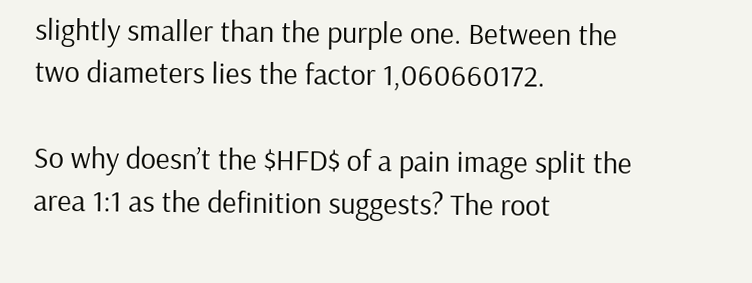slightly smaller than the purple one. Between the two diameters lies the factor 1,060660172.

So why doesn’t the $HFD$ of a pain image split the area 1:1 as the definition suggests? The root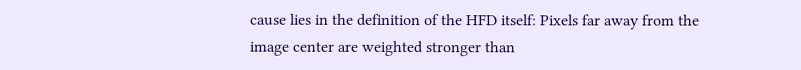cause lies in the definition of the HFD itself: Pixels far away from the image center are weighted stronger than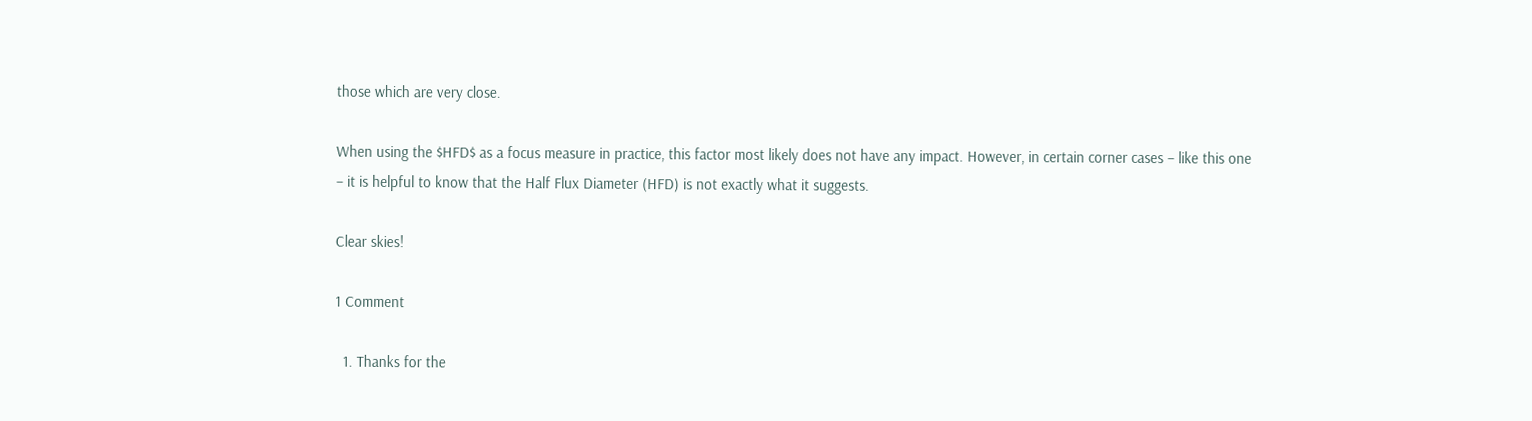those which are very close.

When using the $HFD$ as a focus measure in practice, this factor most likely does not have any impact. However, in certain corner cases – like this one – it is helpful to know that the Half Flux Diameter (HFD) is not exactly what it suggests.

Clear skies!

1 Comment

  1. Thanks for the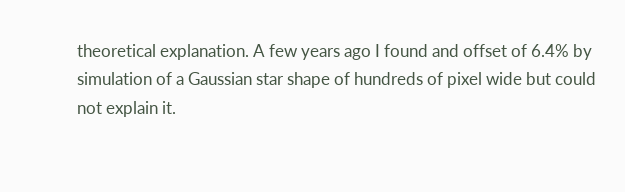theoretical explanation. A few years ago I found and offset of 6.4% by simulation of a Gaussian star shape of hundreds of pixel wide but could not explain it.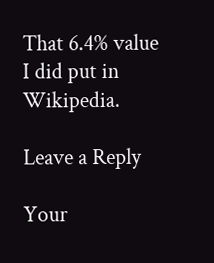That 6.4% value I did put in Wikipedia.

Leave a Reply

Your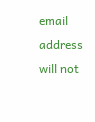email address will not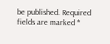be published. Required fields are marked *